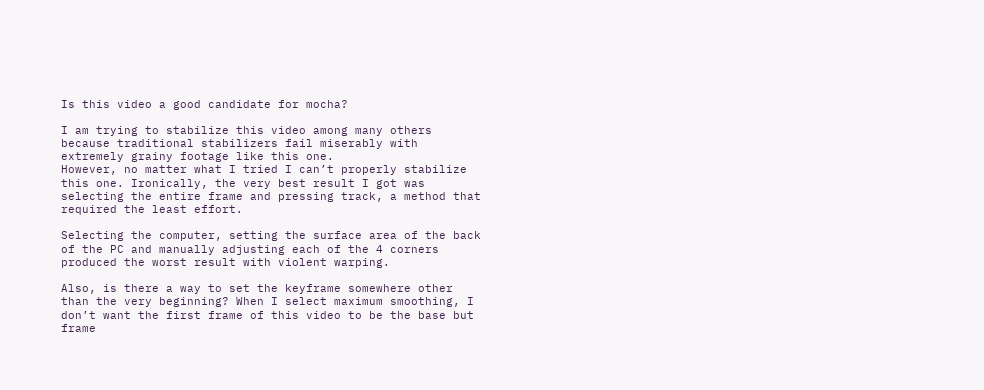Is this video a good candidate for mocha?

I am trying to stabilize this video among many others because traditional stabilizers fail miserably with extremely grainy footage like this one.
However, no matter what I tried I can’t properly stabilize this one. Ironically, the very best result I got was selecting the entire frame and pressing track, a method that required the least effort.

Selecting the computer, setting the surface area of the back of the PC and manually adjusting each of the 4 corners produced the worst result with violent warping.

Also, is there a way to set the keyframe somewhere other than the very beginning? When I select maximum smoothing, I don’t want the first frame of this video to be the base but frame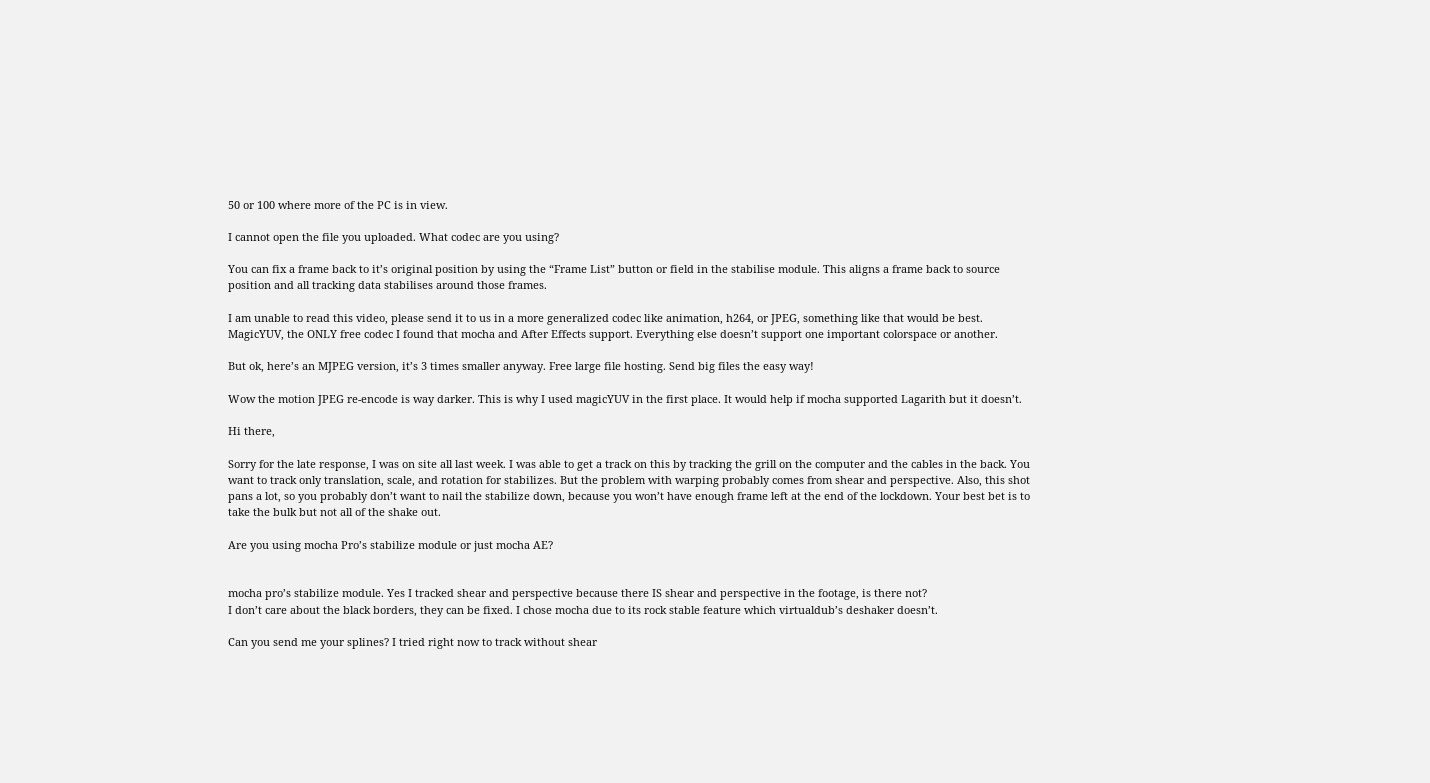50 or 100 where more of the PC is in view.

I cannot open the file you uploaded. What codec are you using?

You can fix a frame back to it’s original position by using the “Frame List” button or field in the stabilise module. This aligns a frame back to source position and all tracking data stabilises around those frames.

I am unable to read this video, please send it to us in a more generalized codec like animation, h264, or JPEG, something like that would be best.
MagicYUV, the ONLY free codec I found that mocha and After Effects support. Everything else doesn’t support one important colorspace or another.

But ok, here’s an MJPEG version, it’s 3 times smaller anyway. Free large file hosting. Send big files the easy way!

Wow the motion JPEG re-encode is way darker. This is why I used magicYUV in the first place. It would help if mocha supported Lagarith but it doesn’t.

Hi there,

Sorry for the late response, I was on site all last week. I was able to get a track on this by tracking the grill on the computer and the cables in the back. You want to track only translation, scale, and rotation for stabilizes. But the problem with warping probably comes from shear and perspective. Also, this shot pans a lot, so you probably don’t want to nail the stabilize down, because you won’t have enough frame left at the end of the lockdown. Your best bet is to take the bulk but not all of the shake out.

Are you using mocha Pro’s stabilize module or just mocha AE?


mocha pro’s stabilize module. Yes I tracked shear and perspective because there IS shear and perspective in the footage, is there not?
I don’t care about the black borders, they can be fixed. I chose mocha due to its rock stable feature which virtualdub’s deshaker doesn’t.

Can you send me your splines? I tried right now to track without shear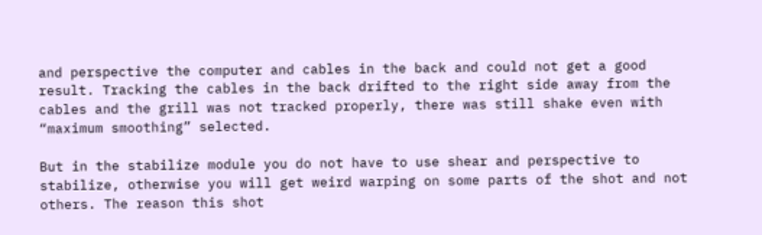and perspective the computer and cables in the back and could not get a good result. Tracking the cables in the back drifted to the right side away from the cables and the grill was not tracked properly, there was still shake even with “maximum smoothing” selected.

But in the stabilize module you do not have to use shear and perspective to stabilize, otherwise you will get weird warping on some parts of the shot and not others. The reason this shot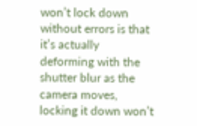won’t lock down without errors is that it’s actually deforming with the shutter blur as the camera moves, locking it down won’t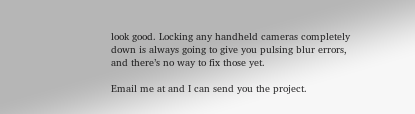look good. Locking any handheld cameras completely down is always going to give you pulsing blur errors, and there’s no way to fix those yet.

Email me at and I can send you the project.